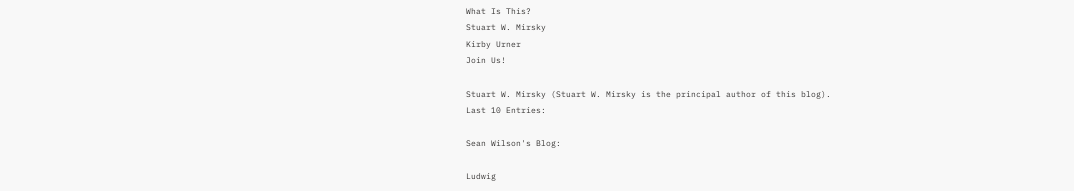What Is This?
Stuart W. Mirsky
Kirby Urner
Join Us!

Stuart W. Mirsky (Stuart W. Mirsky is the principal author of this blog).
Last 10 Entries:

Sean Wilson's Blog:

Ludwig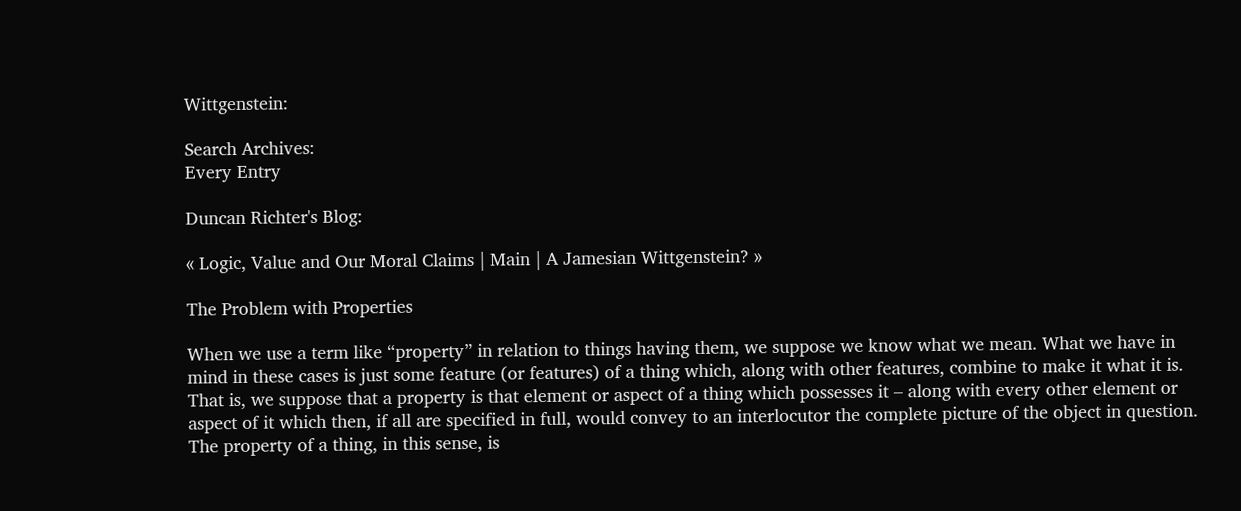Wittgenstein:

Search Archives:
Every Entry

Duncan Richter's Blog:

« Logic, Value and Our Moral Claims | Main | A Jamesian Wittgenstein? »

The Problem with Properties

When we use a term like “property” in relation to things having them, we suppose we know what we mean. What we have in mind in these cases is just some feature (or features) of a thing which, along with other features, combine to make it what it is. That is, we suppose that a property is that element or aspect of a thing which possesses it – along with every other element or aspect of it which then, if all are specified in full, would convey to an interlocutor the complete picture of the object in question. The property of a thing, in this sense, is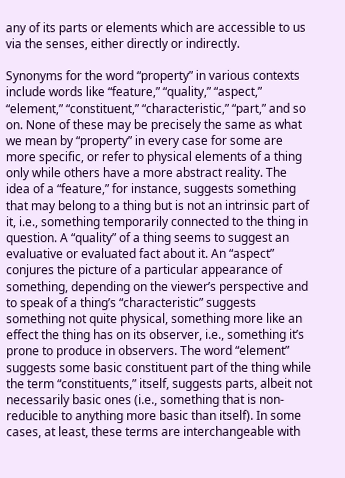any of its parts or elements which are accessible to us via the senses, either directly or indirectly.

Synonyms for the word “property” in various contexts include words like “feature,” “quality,” “aspect,” “element,” “constituent,” “characteristic,” “part,” and so on. None of these may be precisely the same as what we mean by “property” in every case for some are more specific, or refer to physical elements of a thing only while others have a more abstract reality. The idea of a “feature,” for instance, suggests something that may belong to a thing but is not an intrinsic part of it, i.e., something temporarily connected to the thing in question. A “quality” of a thing seems to suggest an evaluative or evaluated fact about it. An “aspect” conjures the picture of a particular appearance of something, depending on the viewer’s perspective and to speak of a thing’s “characteristic” suggests something not quite physical, something more like an effect the thing has on its observer, i.e., something it’s prone to produce in observers. The word “element” suggests some basic constituent part of the thing while the term “constituents,” itself, suggests parts, albeit not necessarily basic ones (i.e., something that is non-reducible to anything more basic than itself). In some cases, at least, these terms are interchangeable with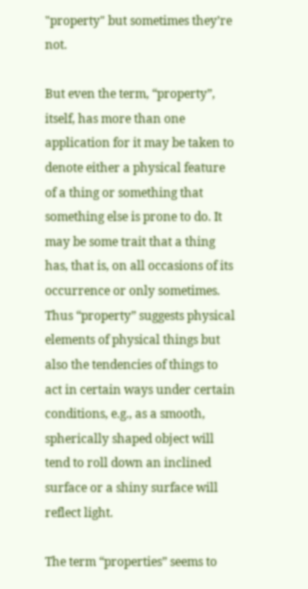"property" but sometimes they’re not.

But even the term, “property”, itself, has more than one application for it may be taken to denote either a physical feature of a thing or something that something else is prone to do. It may be some trait that a thing has, that is, on all occasions of its occurrence or only sometimes. Thus “property” suggests physical elements of physical things but also the tendencies of things to act in certain ways under certain conditions, e.g., as a smooth, spherically shaped object will tend to roll down an inclined surface or a shiny surface will reflect light.

The term “properties” seems to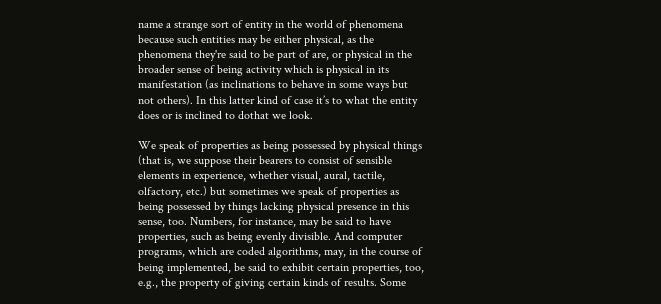name a strange sort of entity in the world of phenomena because such entities may be either physical, as the phenomena they're said to be part of are, or physical in the broader sense of being activity which is physical in its manifestation (as inclinations to behave in some ways but not others). In this latter kind of case it’s to what the entity does or is inclined to dothat we look.

We speak of properties as being possessed by physical things (that is, we suppose their bearers to consist of sensible elements in experience, whether visual, aural, tactile, olfactory, etc.) but sometimes we speak of properties as being possessed by things lacking physical presence in this sense, too. Numbers, for instance, may be said to have properties, such as being evenly divisible. And computer programs, which are coded algorithms, may, in the course of being implemented, be said to exhibit certain properties, too, e.g., the property of giving certain kinds of results. Some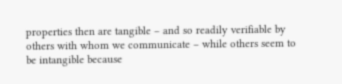properties then are tangible – and so readily verifiable by others with whom we communicate – while others seem to be intangible because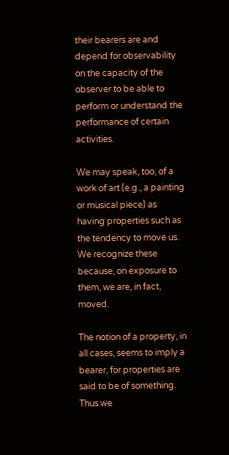their bearers are and depend for observability on the capacity of the observer to be able to perform or understand the performance of certain activities.

We may speak, too, of a work of art (e.g., a painting or musical piece) as having properties such as the tendency to move us. We recognize these because, on exposure to them, we are, in fact, moved.

The notion of a property, in all cases, seems to imply a bearer, for properties are said to be of something. Thus we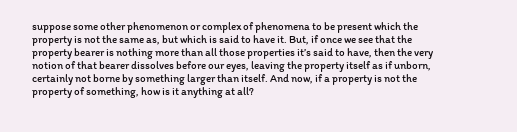suppose some other phenomenon or complex of phenomena to be present which the property is not the same as, but which is said to have it. But, if once we see that the property bearer is nothing more than all those properties it’s said to have, then the very notion of that bearer dissolves before our eyes, leaving the property itself as if unborn, certainly not borne by something larger than itself. And now, if a property is not the property of something, how is it anything at all?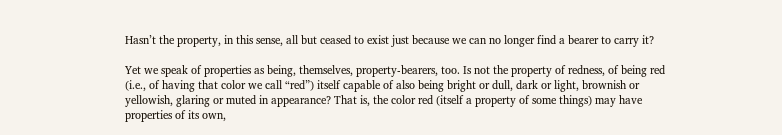Hasn’t the property, in this sense, all but ceased to exist just because we can no longer find a bearer to carry it?

Yet we speak of properties as being, themselves, property-bearers, too. Is not the property of redness, of being red (i.e., of having that color we call “red”) itself capable of also being bright or dull, dark or light, brownish or yellowish, glaring or muted in appearance? That is, the color red (itself a property of some things) may have properties of its own,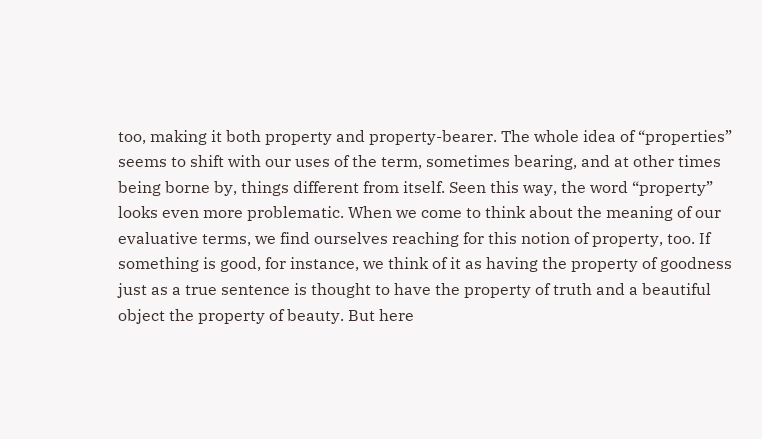too, making it both property and property-bearer. The whole idea of “properties” seems to shift with our uses of the term, sometimes bearing, and at other times being borne by, things different from itself. Seen this way, the word “property” looks even more problematic. When we come to think about the meaning of our evaluative terms, we find ourselves reaching for this notion of property, too. If something is good, for instance, we think of it as having the property of goodness just as a true sentence is thought to have the property of truth and a beautiful object the property of beauty. But here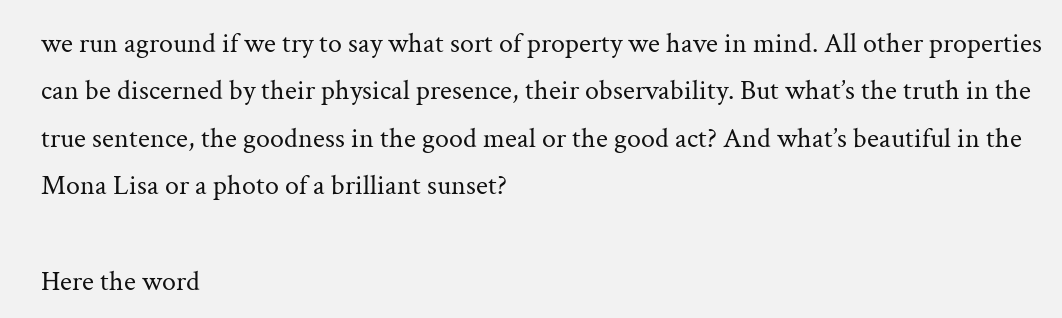we run aground if we try to say what sort of property we have in mind. All other properties can be discerned by their physical presence, their observability. But what’s the truth in the true sentence, the goodness in the good meal or the good act? And what’s beautiful in the Mona Lisa or a photo of a brilliant sunset?

Here the word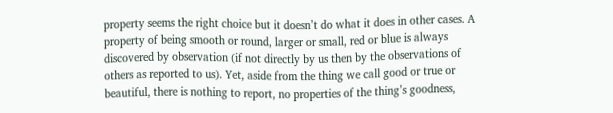property seems the right choice but it doesn’t do what it does in other cases. A property of being smooth or round, larger or small, red or blue is always discovered by observation (if not directly by us then by the observations of others as reported to us). Yet, aside from the thing we call good or true or beautiful, there is nothing to report, no properties of the thing’s goodness,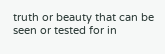truth or beauty that can be seen or tested for in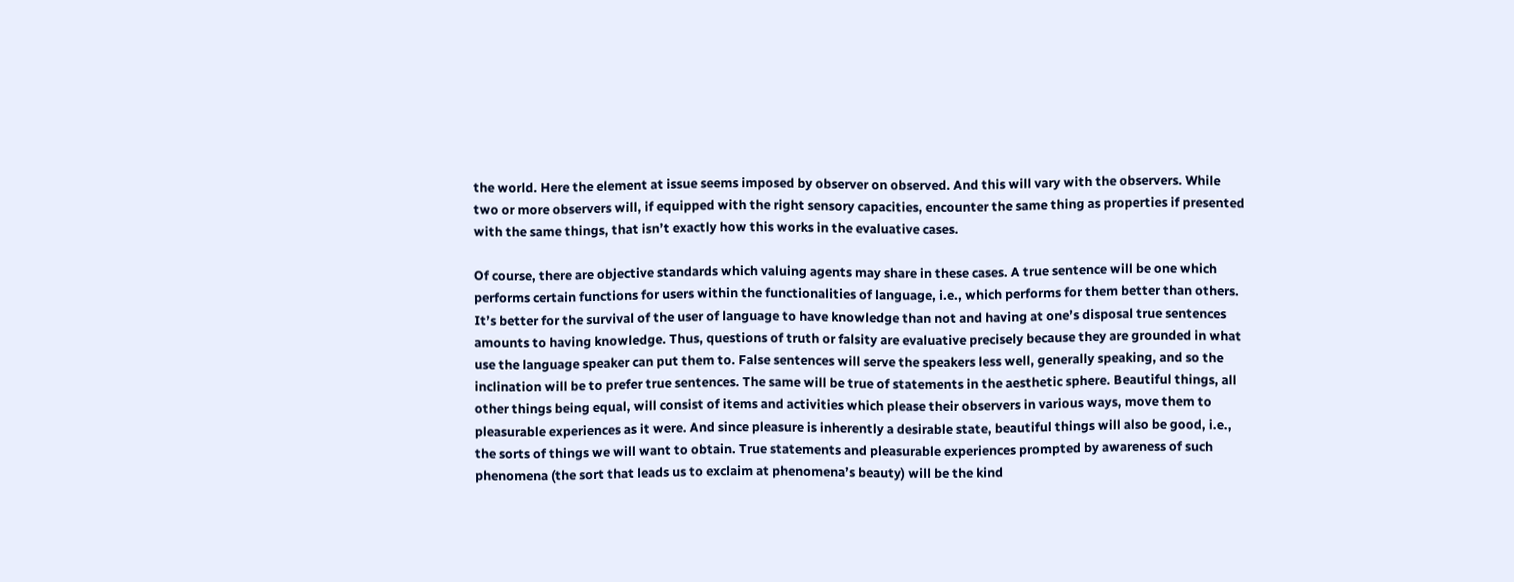the world. Here the element at issue seems imposed by observer on observed. And this will vary with the observers. While two or more observers will, if equipped with the right sensory capacities, encounter the same thing as properties if presented with the same things, that isn’t exactly how this works in the evaluative cases.

Of course, there are objective standards which valuing agents may share in these cases. A true sentence will be one which performs certain functions for users within the functionalities of language, i.e., which performs for them better than others. It’s better for the survival of the user of language to have knowledge than not and having at one’s disposal true sentences amounts to having knowledge. Thus, questions of truth or falsity are evaluative precisely because they are grounded in what use the language speaker can put them to. False sentences will serve the speakers less well, generally speaking, and so the inclination will be to prefer true sentences. The same will be true of statements in the aesthetic sphere. Beautiful things, all other things being equal, will consist of items and activities which please their observers in various ways, move them to pleasurable experiences as it were. And since pleasure is inherently a desirable state, beautiful things will also be good, i.e., the sorts of things we will want to obtain. True statements and pleasurable experiences prompted by awareness of such phenomena (the sort that leads us to exclaim at phenomena’s beauty) will be the kind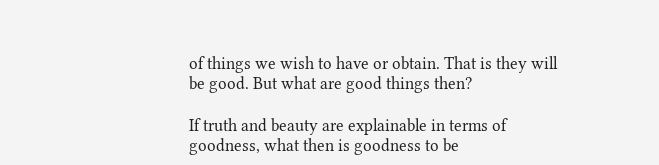of things we wish to have or obtain. That is they will be good. But what are good things then?

If truth and beauty are explainable in terms of goodness, what then is goodness to be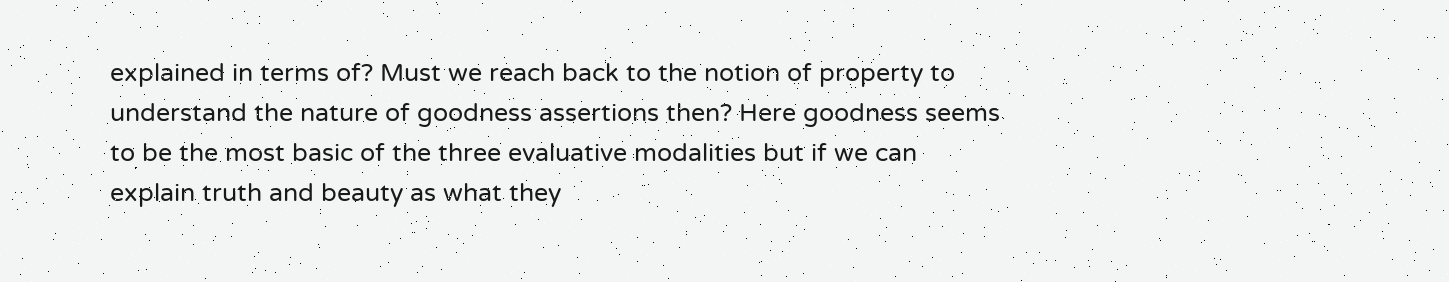explained in terms of? Must we reach back to the notion of property to understand the nature of goodness assertions then? Here goodness seems to be the most basic of the three evaluative modalities but if we can explain truth and beauty as what they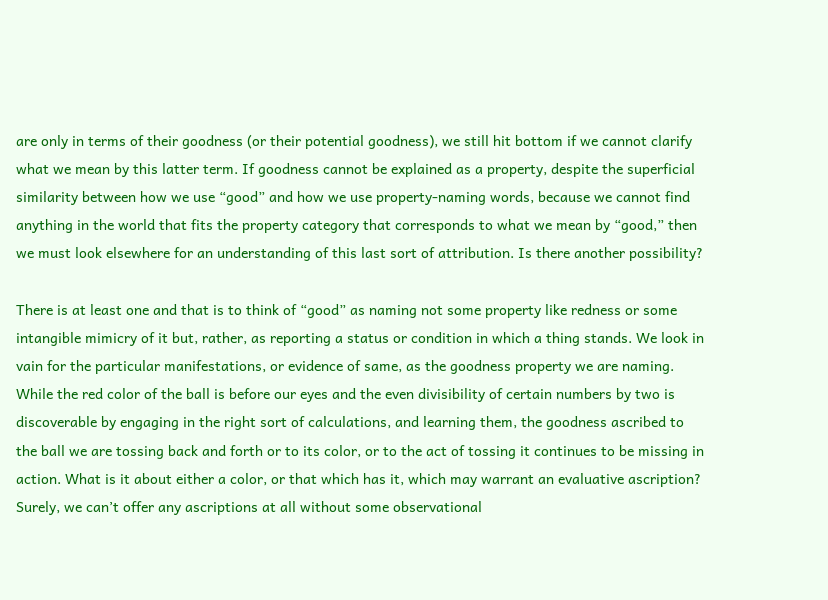are only in terms of their goodness (or their potential goodness), we still hit bottom if we cannot clarify what we mean by this latter term. If goodness cannot be explained as a property, despite the superficial similarity between how we use “good” and how we use property-naming words, because we cannot find anything in the world that fits the property category that corresponds to what we mean by “good,” then we must look elsewhere for an understanding of this last sort of attribution. Is there another possibility?

There is at least one and that is to think of “good” as naming not some property like redness or some intangible mimicry of it but, rather, as reporting a status or condition in which a thing stands. We look in vain for the particular manifestations, or evidence of same, as the goodness property we are naming. While the red color of the ball is before our eyes and the even divisibility of certain numbers by two is discoverable by engaging in the right sort of calculations, and learning them, the goodness ascribed to the ball we are tossing back and forth or to its color, or to the act of tossing it continues to be missing in action. What is it about either a color, or that which has it, which may warrant an evaluative ascription? Surely, we can’t offer any ascriptions at all without some observational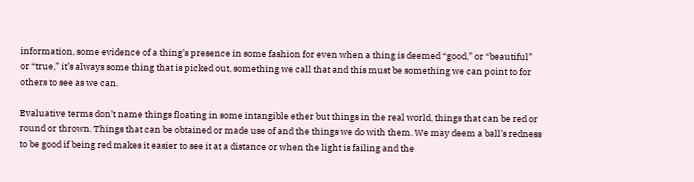information, some evidence of a thing’s presence in some fashion for even when a thing is deemed “good,” or “beautiful” or “true,” it’s always some thing that is picked out, something we call that and this must be something we can point to for others to see as we can.

Evaluative terms don’t name things floating in some intangible ether but things in the real world, things that can be red or round or thrown. Things that can be obtained or made use of and the things we do with them. We may deem a ball’s redness to be good if being red makes it easier to see it at a distance or when the light is failing and the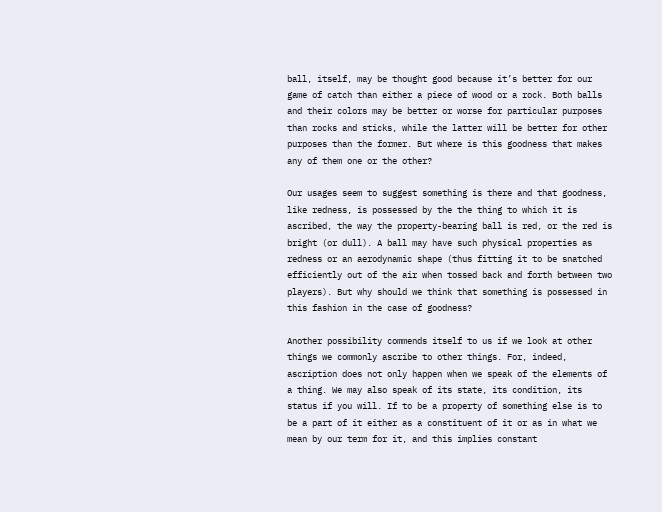ball, itself, may be thought good because it’s better for our game of catch than either a piece of wood or a rock. Both balls and their colors may be better or worse for particular purposes than rocks and sticks, while the latter will be better for other purposes than the former. But where is this goodness that makes any of them one or the other?

Our usages seem to suggest something is there and that goodness, like redness, is possessed by the the thing to which it is ascribed, the way the property-bearing ball is red, or the red is bright (or dull). A ball may have such physical properties as redness or an aerodynamic shape (thus fitting it to be snatched efficiently out of the air when tossed back and forth between two players). But why should we think that something is possessed in this fashion in the case of goodness?

Another possibility commends itself to us if we look at other things we commonly ascribe to other things. For, indeed, ascription does not only happen when we speak of the elements of a thing. We may also speak of its state, its condition, its status if you will. If to be a property of something else is to be a part of it either as a constituent of it or as in what we mean by our term for it, and this implies constant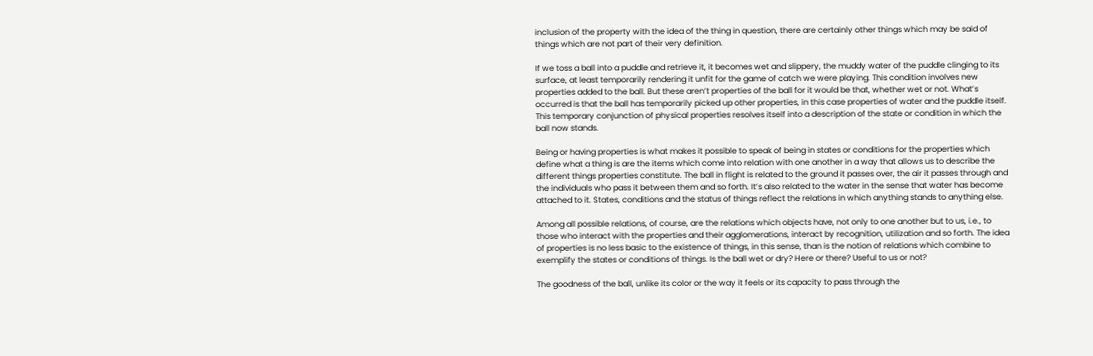inclusion of the property with the idea of the thing in question, there are certainly other things which may be said of things which are not part of their very definition.

If we toss a ball into a puddle and retrieve it, it becomes wet and slippery, the muddy water of the puddle clinging to its surface, at least temporarily rendering it unfit for the game of catch we were playing. This condition involves new properties added to the ball. But these aren’t properties of the ball for it would be that, whether wet or not. What’s occurred is that the ball has temporarily picked up other properties, in this case properties of water and the puddle itself. This temporary conjunction of physical properties resolves itself into a description of the state or condition in which the ball now stands.

Being or having properties is what makes it possible to speak of being in states or conditions for the properties which define what a thing is are the items which come into relation with one another in a way that allows us to describe the different things properties constitute. The ball in flight is related to the ground it passes over, the air it passes through and the individuals who pass it between them and so forth. It’s also related to the water in the sense that water has become attached to it. States, conditions and the status of things reflect the relations in which anything stands to anything else.

Among all possible relations, of course, are the relations which objects have, not only to one another but to us, i.e., to those who interact with the properties and their agglomerations, interact by recognition, utilization and so forth. The idea of properties is no less basic to the existence of things, in this sense, than is the notion of relations which combine to exemplify the states or conditions of things. Is the ball wet or dry? Here or there? Useful to us or not?

The goodness of the ball, unlike its color or the way it feels or its capacity to pass through the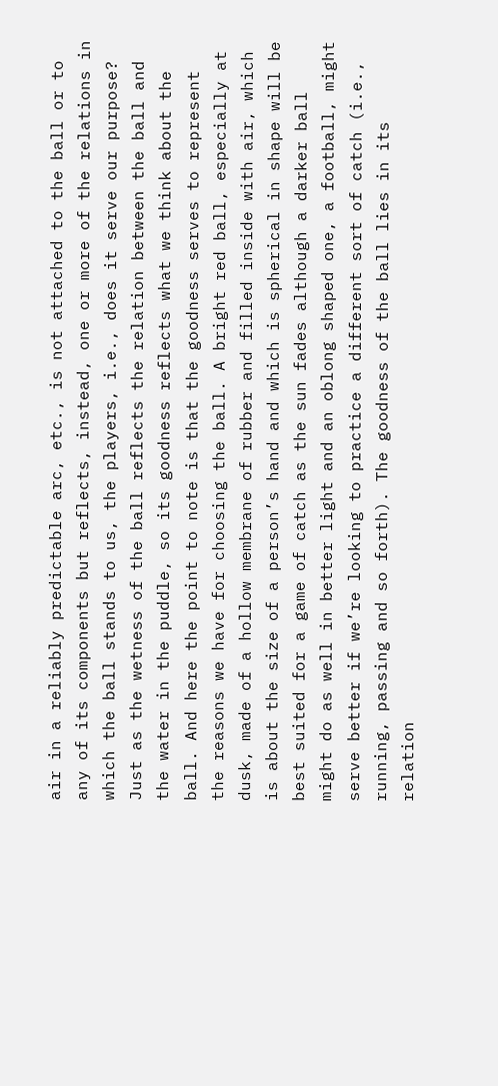air in a reliably predictable arc, etc., is not attached to the ball or to any of its components but reflects, instead, one or more of the relations in which the ball stands to us, the players, i.e., does it serve our purpose? Just as the wetness of the ball reflects the relation between the ball and the water in the puddle, so its goodness reflects what we think about the ball. And here the point to note is that the goodness serves to represent the reasons we have for choosing the ball. A bright red ball, especially at dusk, made of a hollow membrane of rubber and filled inside with air, which is about the size of a person’s hand and which is spherical in shape will be best suited for a game of catch as the sun fades although a darker ball might do as well in better light and an oblong shaped one, a football, might serve better if we’re looking to practice a different sort of catch (i.e., running, passing and so forth). The goodness of the ball lies in its relation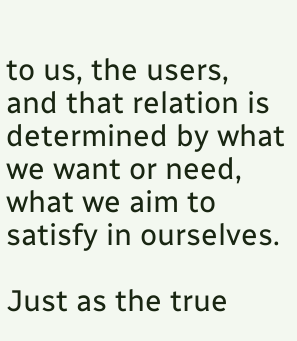to us, the users, and that relation is determined by what we want or need, what we aim to satisfy in ourselves.

Just as the true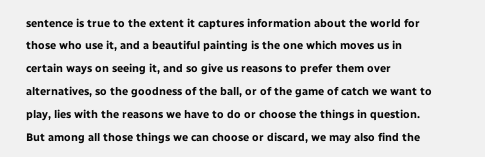sentence is true to the extent it captures information about the world for those who use it, and a beautiful painting is the one which moves us in certain ways on seeing it, and so give us reasons to prefer them over alternatives, so the goodness of the ball, or of the game of catch we want to play, lies with the reasons we have to do or choose the things in question. But among all those things we can choose or discard, we may also find the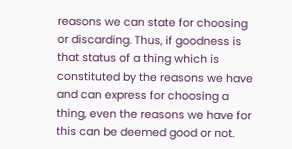reasons we can state for choosing or discarding. Thus, if goodness is that status of a thing which is constituted by the reasons we have and can express for choosing a thing, even the reasons we have for this can be deemed good or not.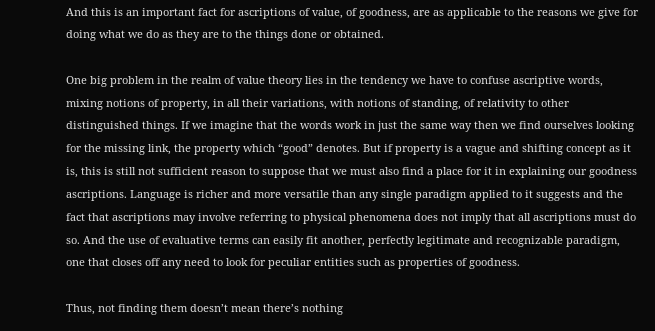And this is an important fact for ascriptions of value, of goodness, are as applicable to the reasons we give for doing what we do as they are to the things done or obtained.

One big problem in the realm of value theory lies in the tendency we have to confuse ascriptive words, mixing notions of property, in all their variations, with notions of standing, of relativity to other distinguished things. If we imagine that the words work in just the same way then we find ourselves looking for the missing link, the property which “good” denotes. But if property is a vague and shifting concept as it is, this is still not sufficient reason to suppose that we must also find a place for it in explaining our goodness ascriptions. Language is richer and more versatile than any single paradigm applied to it suggests and the fact that ascriptions may involve referring to physical phenomena does not imply that all ascriptions must do so. And the use of evaluative terms can easily fit another, perfectly legitimate and recognizable paradigm, one that closes off any need to look for peculiar entities such as properties of goodness.

Thus, not finding them doesn’t mean there’s nothing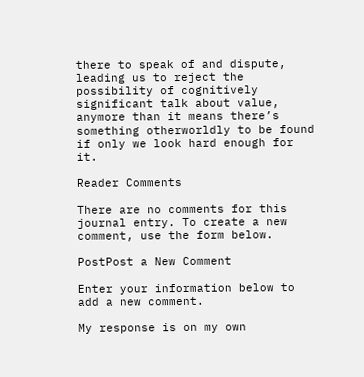there to speak of and dispute, leading us to reject the possibility of cognitively significant talk about value, anymore than it means there’s something otherworldly to be found if only we look hard enough for it.

Reader Comments

There are no comments for this journal entry. To create a new comment, use the form below.

PostPost a New Comment

Enter your information below to add a new comment.

My response is on my own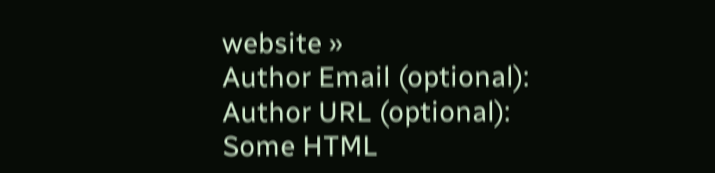website »
Author Email (optional):
Author URL (optional):
Some HTML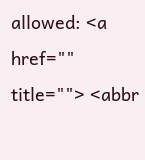allowed: <a href="" title=""> <abbr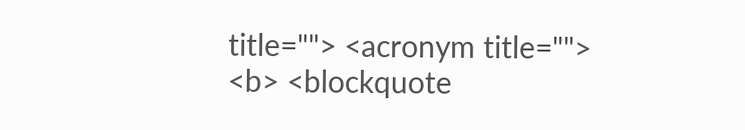title=""> <acronym title=""> <b> <blockquote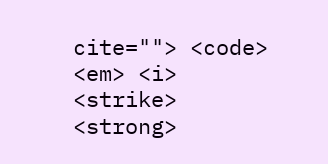cite=""> <code> <em> <i> <strike> <strong>